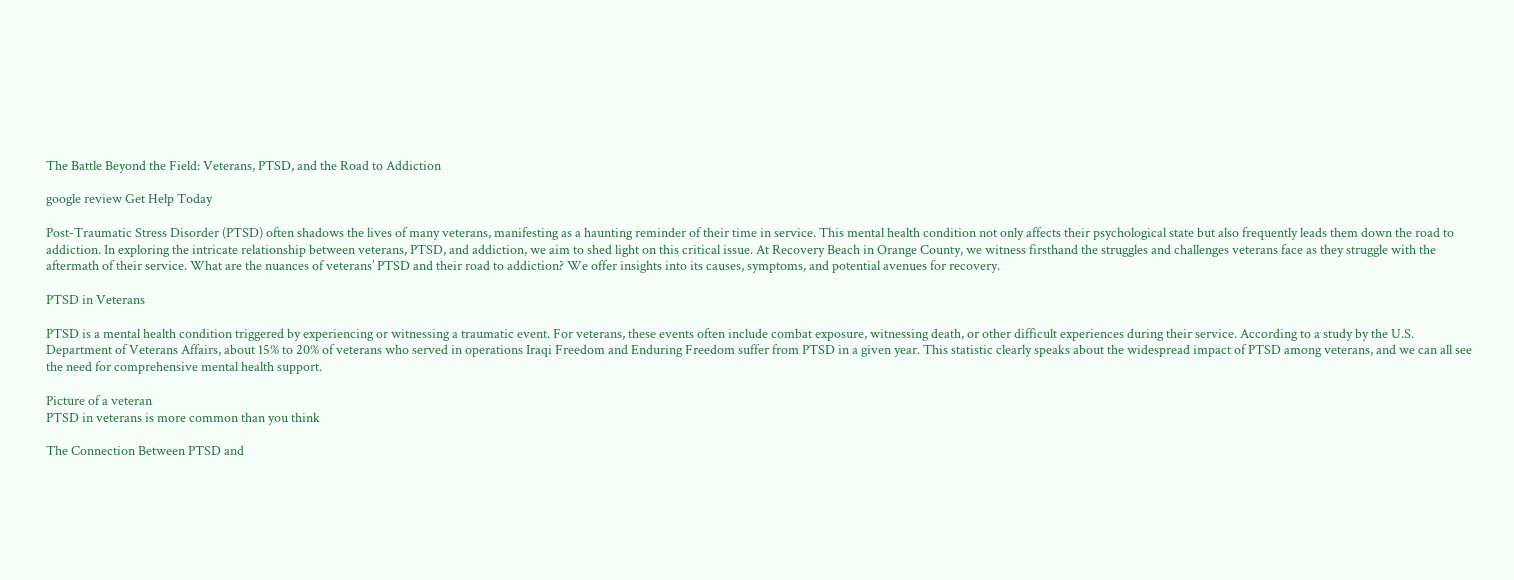The Battle Beyond the Field: Veterans, PTSD, and the Road to Addiction

google review Get Help Today

Post-Traumatic Stress Disorder (PTSD) often shadows the lives of many veterans, manifesting as a haunting reminder of their time in service. This mental health condition not only affects their psychological state but also frequently leads them down the road to addiction. In exploring the intricate relationship between veterans, PTSD, and addiction, we aim to shed light on this critical issue. At Recovery Beach in Orange County, we witness firsthand the struggles and challenges veterans face as they struggle with the aftermath of their service. What are the nuances of veterans’ PTSD and their road to addiction? We offer insights into its causes, symptoms, and potential avenues for recovery.

PTSD in Veterans

PTSD is a mental health condition triggered by experiencing or witnessing a traumatic event. For veterans, these events often include combat exposure, witnessing death, or other difficult experiences during their service. According to a study by the U.S. Department of Veterans Affairs, about 15% to 20% of veterans who served in operations Iraqi Freedom and Enduring Freedom suffer from PTSD in a given year. This statistic clearly speaks about the widespread impact of PTSD among veterans, and we can all see the need for comprehensive mental health support.

Picture of a veteran
PTSD in veterans is more common than you think

The Connection Between PTSD and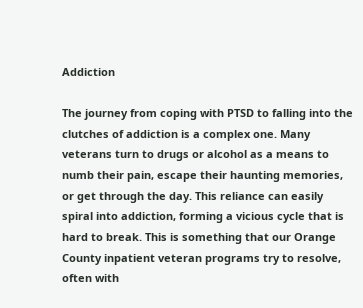Addiction

The journey from coping with PTSD to falling into the clutches of addiction is a complex one. Many veterans turn to drugs or alcohol as a means to numb their pain, escape their haunting memories, or get through the day. This reliance can easily spiral into addiction, forming a vicious cycle that is hard to break. This is something that our Orange County inpatient veteran programs try to resolve, often with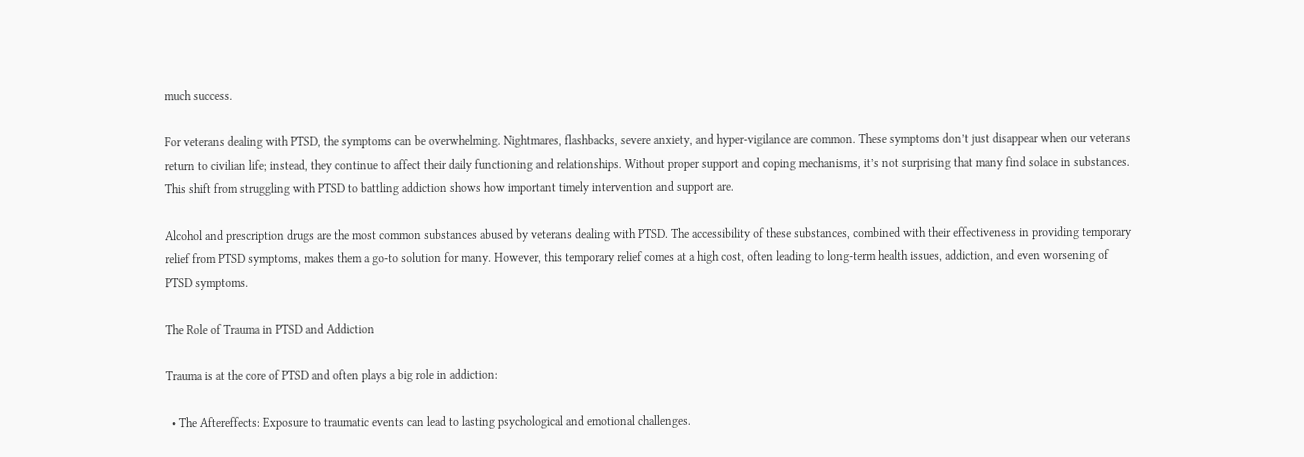much success.

For veterans dealing with PTSD, the symptoms can be overwhelming. Nightmares, flashbacks, severe anxiety, and hyper-vigilance are common. These symptoms don’t just disappear when our veterans return to civilian life; instead, they continue to affect their daily functioning and relationships. Without proper support and coping mechanisms, it’s not surprising that many find solace in substances. This shift from struggling with PTSD to battling addiction shows how important timely intervention and support are.

Alcohol and prescription drugs are the most common substances abused by veterans dealing with PTSD. The accessibility of these substances, combined with their effectiveness in providing temporary relief from PTSD symptoms, makes them a go-to solution for many. However, this temporary relief comes at a high cost, often leading to long-term health issues, addiction, and even worsening of PTSD symptoms.

The Role of Trauma in PTSD and Addiction

Trauma is at the core of PTSD and often plays a big role in addiction:

  • The Aftereffects: Exposure to traumatic events can lead to lasting psychological and emotional challenges.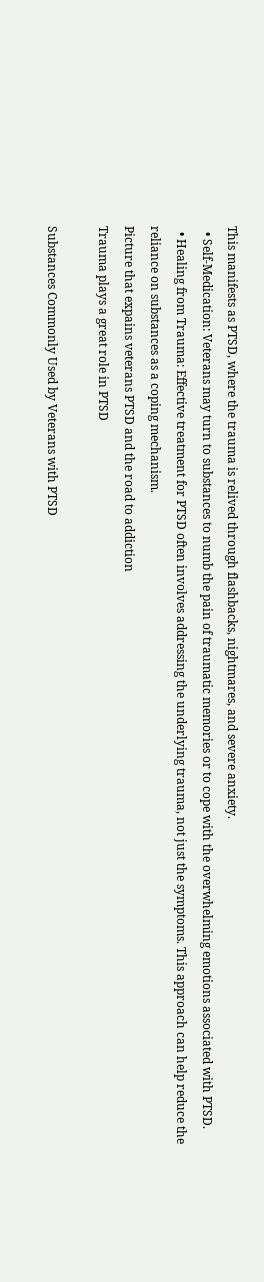This manifests as PTSD, where the trauma is relived through flashbacks, nightmares, and severe anxiety.
  • Self-Medication: Veterans may turn to substances to numb the pain of traumatic memories or to cope with the overwhelming emotions associated with PTSD.
  • Healing from Trauma: Effective treatment for PTSD often involves addressing the underlying trauma, not just the symptoms. This approach can help reduce the reliance on substances as a coping mechanism.
Picture that expains veterans PTSD and the road to addiction
Trauma plays a great role in PTSD

Substances Commonly Used by Veterans with PTSD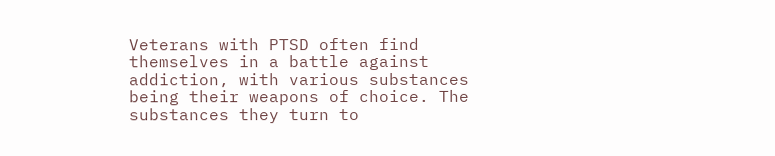Veterans with PTSD often find themselves in a battle against addiction, with various substances being their weapons of choice. The substances they turn to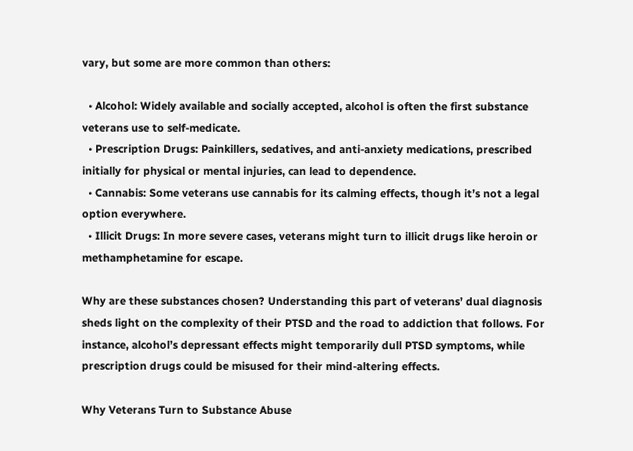vary, but some are more common than others:

  • Alcohol: Widely available and socially accepted, alcohol is often the first substance veterans use to self-medicate.
  • Prescription Drugs: Painkillers, sedatives, and anti-anxiety medications, prescribed initially for physical or mental injuries, can lead to dependence.
  • Cannabis: Some veterans use cannabis for its calming effects, though it’s not a legal option everywhere.
  • Illicit Drugs: In more severe cases, veterans might turn to illicit drugs like heroin or methamphetamine for escape.

Why are these substances chosen? Understanding this part of veterans’ dual diagnosis sheds light on the complexity of their PTSD and the road to addiction that follows. For instance, alcohol’s depressant effects might temporarily dull PTSD symptoms, while prescription drugs could be misused for their mind-altering effects.

Why Veterans Turn to Substance Abuse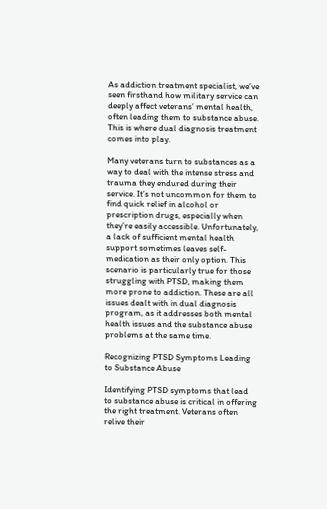As addiction treatment specialist, we’ve seen firsthand how military service can deeply affect veterans’ mental health, often leading them to substance abuse. This is where dual diagnosis treatment comes into play.

Many veterans turn to substances as a way to deal with the intense stress and trauma they endured during their service. It’s not uncommon for them to find quick relief in alcohol or prescription drugs, especially when they’re easily accessible. Unfortunately, a lack of sufficient mental health support sometimes leaves self-medication as their only option. This scenario is particularly true for those struggling with PTSD, making them more prone to addiction. These are all issues dealt with in dual diagnosis program, as it addresses both mental health issues and the substance abuse problems at the same time.

Recognizing PTSD Symptoms Leading to Substance Abuse

Identifying PTSD symptoms that lead to substance abuse is critical in offering the right treatment. Veterans often relive their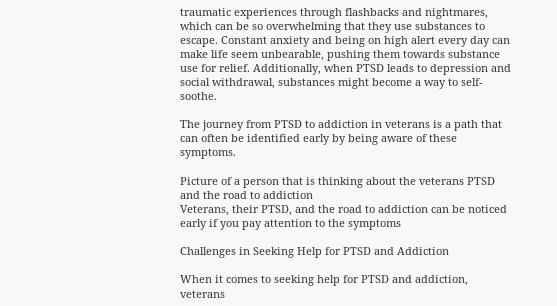traumatic experiences through flashbacks and nightmares, which can be so overwhelming that they use substances to escape. Constant anxiety and being on high alert every day can make life seem unbearable, pushing them towards substance use for relief. Additionally, when PTSD leads to depression and social withdrawal, substances might become a way to self-soothe.

The journey from PTSD to addiction in veterans is a path that can often be identified early by being aware of these symptoms.

Picture of a person that is thinking about the veterans PTSD and the road to addiction
Veterans, their PTSD, and the road to addiction can be noticed early if you pay attention to the symptoms

Challenges in Seeking Help for PTSD and Addiction

When it comes to seeking help for PTSD and addiction, veterans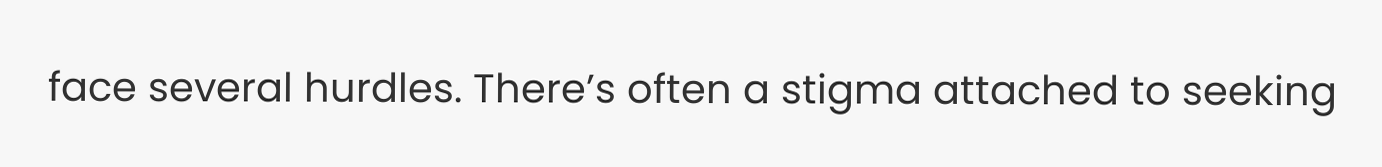face several hurdles. There’s often a stigma attached to seeking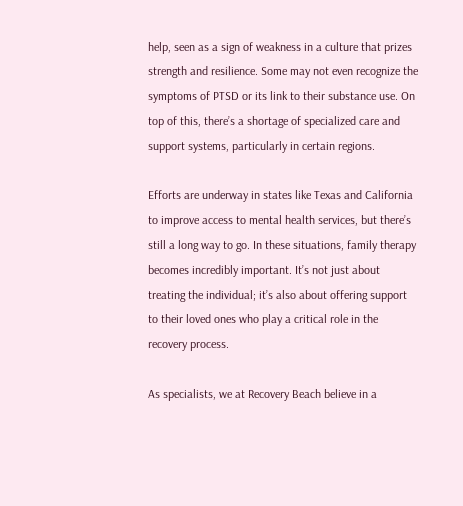help, seen as a sign of weakness in a culture that prizes strength and resilience. Some may not even recognize the symptoms of PTSD or its link to their substance use. On top of this, there’s a shortage of specialized care and support systems, particularly in certain regions.

Efforts are underway in states like Texas and California to improve access to mental health services, but there’s still a long way to go. In these situations, family therapy becomes incredibly important. It’s not just about treating the individual; it’s also about offering support to their loved ones who play a critical role in the recovery process.

As specialists, we at Recovery Beach believe in a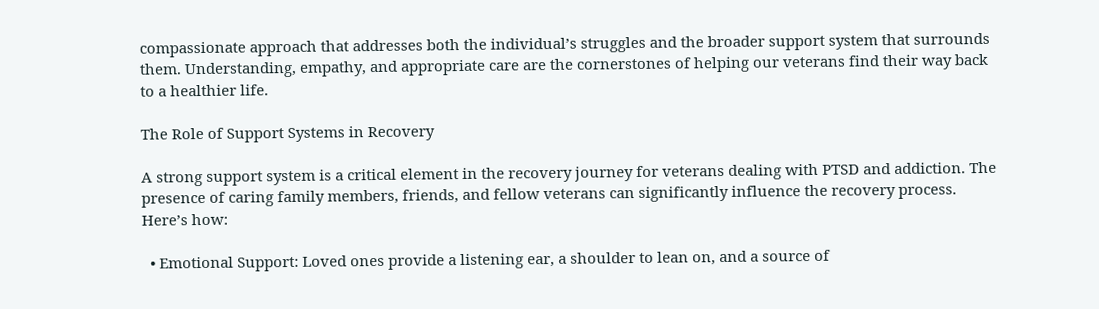compassionate approach that addresses both the individual’s struggles and the broader support system that surrounds them. Understanding, empathy, and appropriate care are the cornerstones of helping our veterans find their way back to a healthier life.

The Role of Support Systems in Recovery

A strong support system is a critical element in the recovery journey for veterans dealing with PTSD and addiction. The presence of caring family members, friends, and fellow veterans can significantly influence the recovery process. Here’s how:

  • Emotional Support: Loved ones provide a listening ear, a shoulder to lean on, and a source of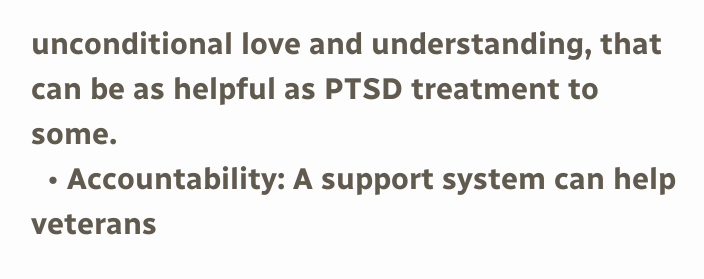unconditional love and understanding, that can be as helpful as PTSD treatment to some.
  • Accountability: A support system can help veterans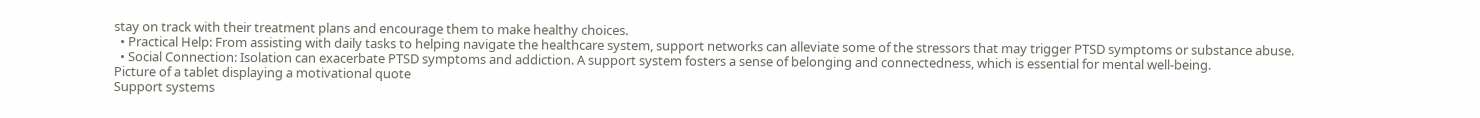stay on track with their treatment plans and encourage them to make healthy choices.
  • Practical Help: From assisting with daily tasks to helping navigate the healthcare system, support networks can alleviate some of the stressors that may trigger PTSD symptoms or substance abuse.
  • Social Connection: Isolation can exacerbate PTSD symptoms and addiction. A support system fosters a sense of belonging and connectedness, which is essential for mental well-being.
Picture of a tablet displaying a motivational quote
Support systems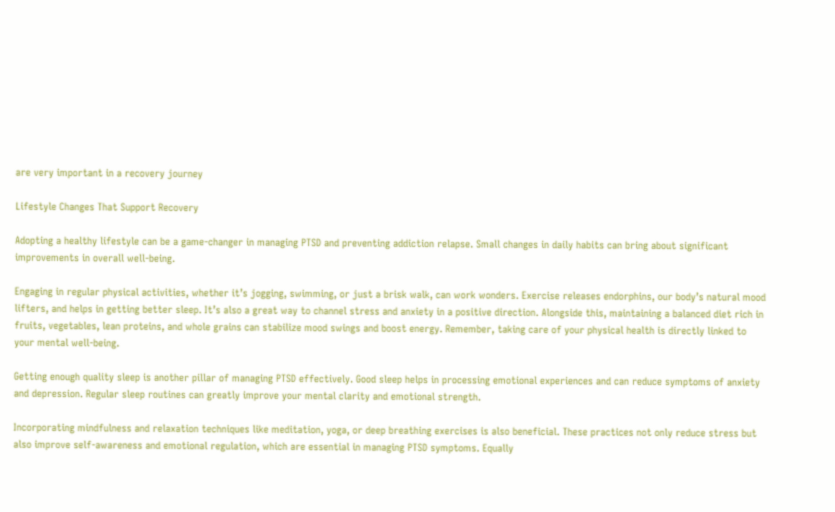are very important in a recovery journey

Lifestyle Changes That Support Recovery

Adopting a healthy lifestyle can be a game-changer in managing PTSD and preventing addiction relapse. Small changes in daily habits can bring about significant improvements in overall well-being.

Engaging in regular physical activities, whether it’s jogging, swimming, or just a brisk walk, can work wonders. Exercise releases endorphins, our body’s natural mood lifters, and helps in getting better sleep. It’s also a great way to channel stress and anxiety in a positive direction. Alongside this, maintaining a balanced diet rich in fruits, vegetables, lean proteins, and whole grains can stabilize mood swings and boost energy. Remember, taking care of your physical health is directly linked to your mental well-being.

Getting enough quality sleep is another pillar of managing PTSD effectively. Good sleep helps in processing emotional experiences and can reduce symptoms of anxiety and depression. Regular sleep routines can greatly improve your mental clarity and emotional strength.

Incorporating mindfulness and relaxation techniques like meditation, yoga, or deep breathing exercises is also beneficial. These practices not only reduce stress but also improve self-awareness and emotional regulation, which are essential in managing PTSD symptoms. Equally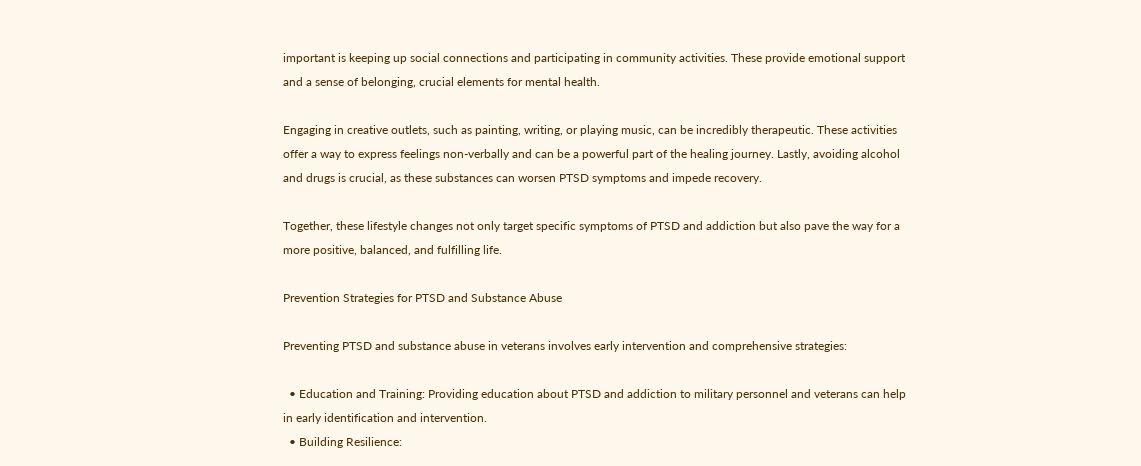important is keeping up social connections and participating in community activities. These provide emotional support and a sense of belonging, crucial elements for mental health.

Engaging in creative outlets, such as painting, writing, or playing music, can be incredibly therapeutic. These activities offer a way to express feelings non-verbally and can be a powerful part of the healing journey. Lastly, avoiding alcohol and drugs is crucial, as these substances can worsen PTSD symptoms and impede recovery.

Together, these lifestyle changes not only target specific symptoms of PTSD and addiction but also pave the way for a more positive, balanced, and fulfilling life.

Prevention Strategies for PTSD and Substance Abuse

Preventing PTSD and substance abuse in veterans involves early intervention and comprehensive strategies:

  • Education and Training: Providing education about PTSD and addiction to military personnel and veterans can help in early identification and intervention.
  • Building Resilience: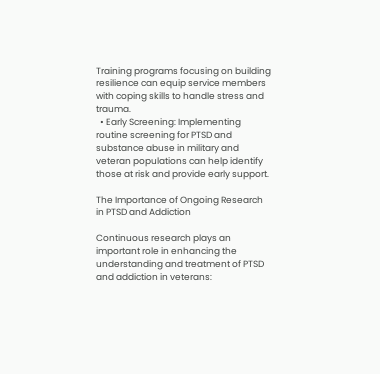Training programs focusing on building resilience can equip service members with coping skills to handle stress and trauma.
  • Early Screening: Implementing routine screening for PTSD and substance abuse in military and veteran populations can help identify those at risk and provide early support.

The Importance of Ongoing Research in PTSD and Addiction

Continuous research plays an important role in enhancing the understanding and treatment of PTSD and addiction in veterans: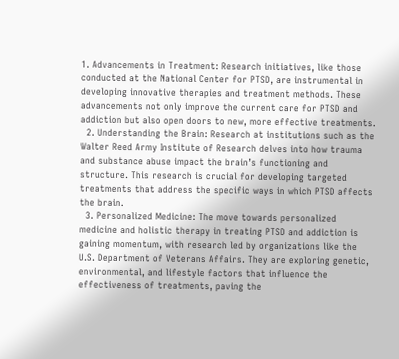1. Advancements in Treatment: Research initiatives, like those conducted at the National Center for PTSD, are instrumental in developing innovative therapies and treatment methods. These advancements not only improve the current care for PTSD and addiction but also open doors to new, more effective treatments.
  2. Understanding the Brain: Research at institutions such as the Walter Reed Army Institute of Research delves into how trauma and substance abuse impact the brain’s functioning and structure. This research is crucial for developing targeted treatments that address the specific ways in which PTSD affects the brain.
  3. Personalized Medicine: The move towards personalized medicine and holistic therapy in treating PTSD and addiction is gaining momentum, with research led by organizations like the U.S. Department of Veterans Affairs. They are exploring genetic, environmental, and lifestyle factors that influence the effectiveness of treatments, paving the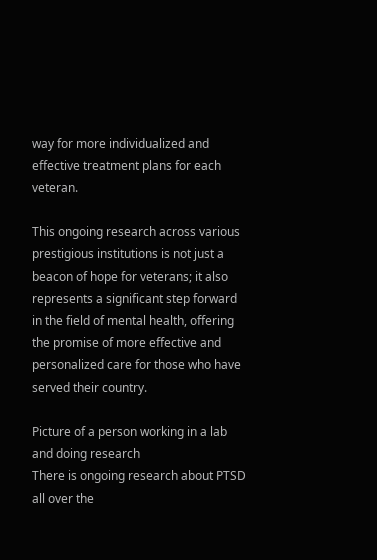way for more individualized and effective treatment plans for each veteran.

This ongoing research across various prestigious institutions is not just a beacon of hope for veterans; it also represents a significant step forward in the field of mental health, offering the promise of more effective and personalized care for those who have served their country.

Picture of a person working in a lab and doing research
There is ongoing research about PTSD all over the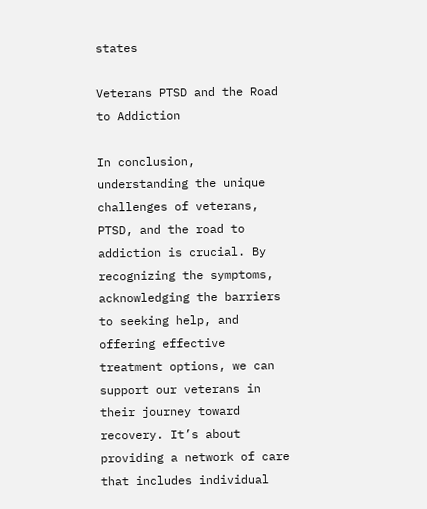states

Veterans PTSD and the Road to Addiction

In conclusion, understanding the unique challenges of veterans, PTSD, and the road to addiction is crucial. By recognizing the symptoms, acknowledging the barriers to seeking help, and offering effective treatment options, we can support our veterans in their journey toward recovery. It’s about providing a network of care that includes individual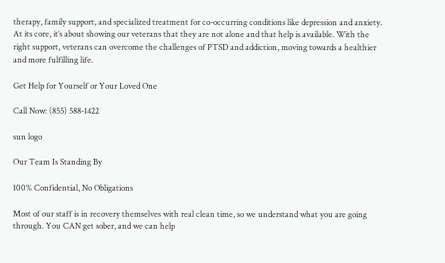therapy, family support, and specialized treatment for co-occurring conditions like depression and anxiety. At its core, it’s about showing our veterans that they are not alone and that help is available. With the right support, veterans can overcome the challenges of PTSD and addiction, moving towards a healthier and more fulfilling life.

Get Help for Yourself or Your Loved One

Call Now: (855) 588-1422

sun logo

Our Team Is Standing By

100% Confidential, No Obligations

Most of our staff is in recovery themselves with real clean time, so we understand what you are going through. You CAN get sober, and we can help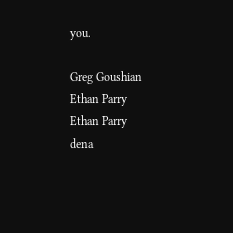you.

Greg Goushian
Ethan Parry
Ethan Parry
dena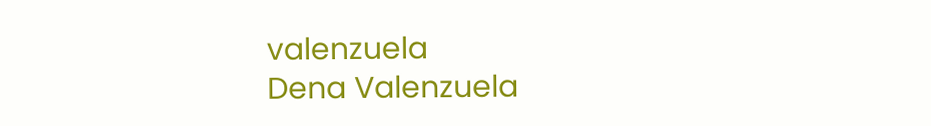valenzuela
Dena Valenzuela